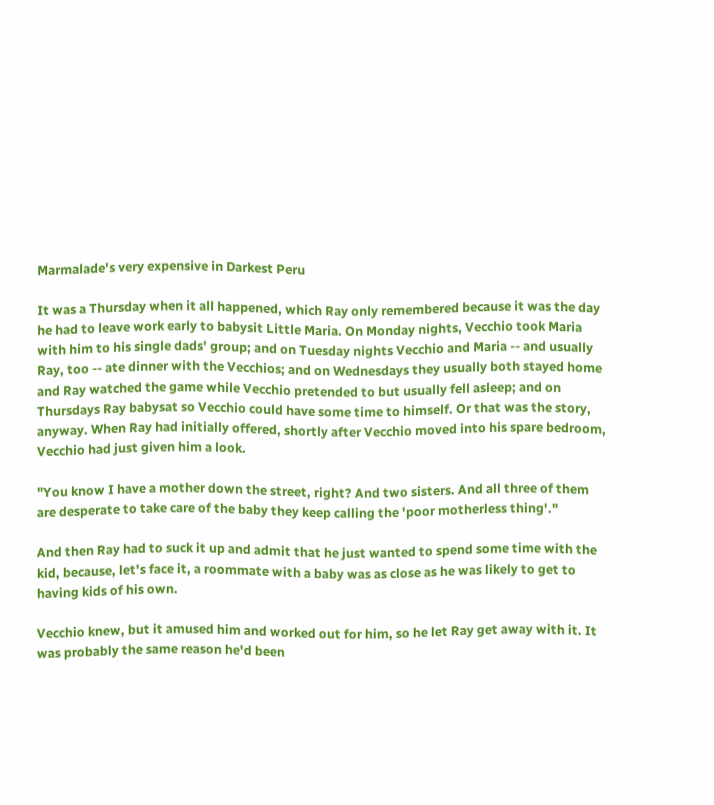Marmalade's very expensive in Darkest Peru

It was a Thursday when it all happened, which Ray only remembered because it was the day he had to leave work early to babysit Little Maria. On Monday nights, Vecchio took Maria with him to his single dads' group; and on Tuesday nights Vecchio and Maria -- and usually Ray, too -- ate dinner with the Vecchios; and on Wednesdays they usually both stayed home and Ray watched the game while Vecchio pretended to but usually fell asleep; and on Thursdays Ray babysat so Vecchio could have some time to himself. Or that was the story, anyway. When Ray had initially offered, shortly after Vecchio moved into his spare bedroom, Vecchio had just given him a look.

"You know I have a mother down the street, right? And two sisters. And all three of them are desperate to take care of the baby they keep calling the 'poor motherless thing'."

And then Ray had to suck it up and admit that he just wanted to spend some time with the kid, because, let's face it, a roommate with a baby was as close as he was likely to get to having kids of his own.

Vecchio knew, but it amused him and worked out for him, so he let Ray get away with it. It was probably the same reason he'd been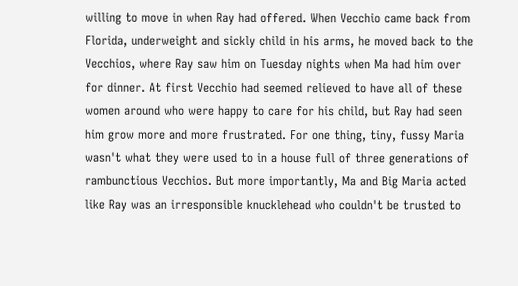willing to move in when Ray had offered. When Vecchio came back from Florida, underweight and sickly child in his arms, he moved back to the Vecchios, where Ray saw him on Tuesday nights when Ma had him over for dinner. At first Vecchio had seemed relieved to have all of these women around who were happy to care for his child, but Ray had seen him grow more and more frustrated. For one thing, tiny, fussy Maria wasn't what they were used to in a house full of three generations of rambunctious Vecchios. But more importantly, Ma and Big Maria acted like Ray was an irresponsible knucklehead who couldn't be trusted to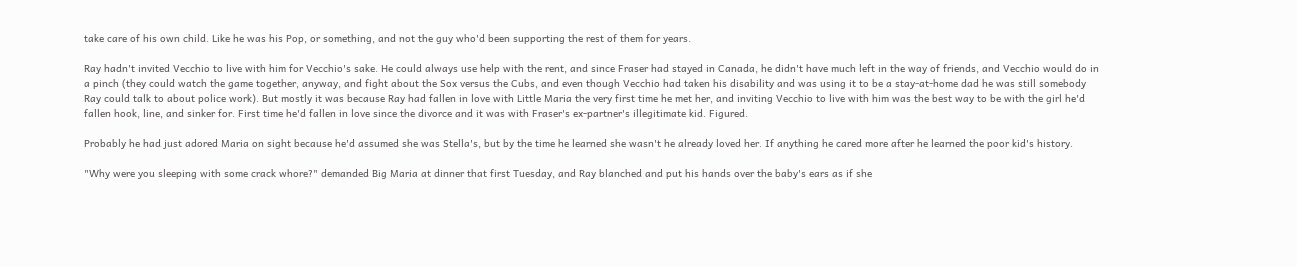take care of his own child. Like he was his Pop, or something, and not the guy who'd been supporting the rest of them for years.

Ray hadn't invited Vecchio to live with him for Vecchio's sake. He could always use help with the rent, and since Fraser had stayed in Canada, he didn't have much left in the way of friends, and Vecchio would do in a pinch (they could watch the game together, anyway, and fight about the Sox versus the Cubs, and even though Vecchio had taken his disability and was using it to be a stay-at-home dad he was still somebody Ray could talk to about police work). But mostly it was because Ray had fallen in love with Little Maria the very first time he met her, and inviting Vecchio to live with him was the best way to be with the girl he'd fallen hook, line, and sinker for. First time he'd fallen in love since the divorce and it was with Fraser's ex-partner's illegitimate kid. Figured.

Probably he had just adored Maria on sight because he'd assumed she was Stella's, but by the time he learned she wasn't he already loved her. If anything he cared more after he learned the poor kid's history.

"Why were you sleeping with some crack whore?" demanded Big Maria at dinner that first Tuesday, and Ray blanched and put his hands over the baby's ears as if she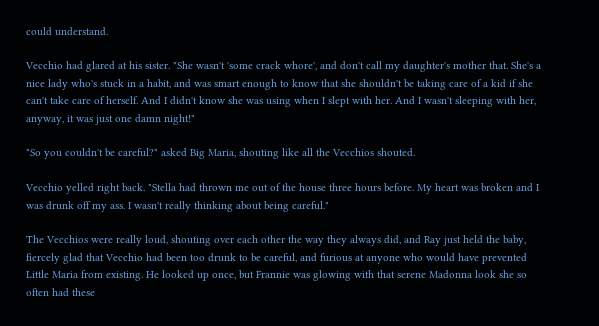could understand.

Vecchio had glared at his sister. "She wasn't 'some crack whore', and don't call my daughter's mother that. She's a nice lady who's stuck in a habit, and was smart enough to know that she shouldn't be taking care of a kid if she can't take care of herself. And I didn't know she was using when I slept with her. And I wasn't sleeping with her, anyway, it was just one damn night!"

"So you couldn't be careful?" asked Big Maria, shouting like all the Vecchios shouted.

Vecchio yelled right back. "Stella had thrown me out of the house three hours before. My heart was broken and I was drunk off my ass. I wasn't really thinking about being careful."

The Vecchios were really loud, shouting over each other the way they always did, and Ray just held the baby, fiercely glad that Vecchio had been too drunk to be careful, and furious at anyone who would have prevented Little Maria from existing. He looked up once, but Frannie was glowing with that serene Madonna look she so often had these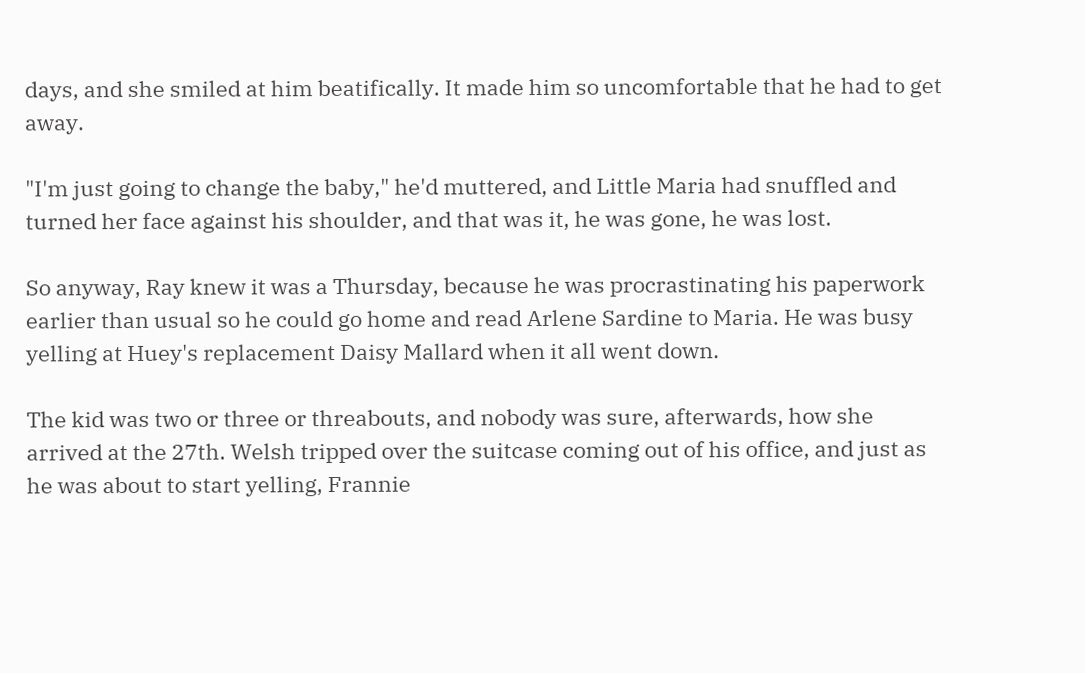days, and she smiled at him beatifically. It made him so uncomfortable that he had to get away.

"I'm just going to change the baby," he'd muttered, and Little Maria had snuffled and turned her face against his shoulder, and that was it, he was gone, he was lost.

So anyway, Ray knew it was a Thursday, because he was procrastinating his paperwork earlier than usual so he could go home and read Arlene Sardine to Maria. He was busy yelling at Huey's replacement Daisy Mallard when it all went down.

The kid was two or three or threabouts, and nobody was sure, afterwards, how she arrived at the 27th. Welsh tripped over the suitcase coming out of his office, and just as he was about to start yelling, Frannie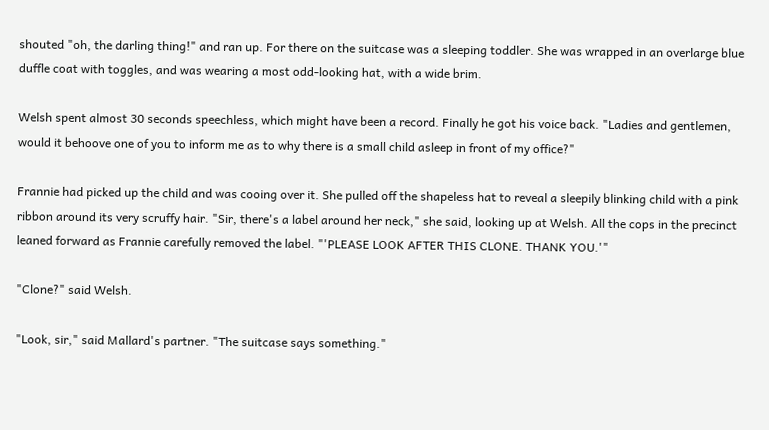shouted "oh, the darling thing!" and ran up. For there on the suitcase was a sleeping toddler. She was wrapped in an overlarge blue duffle coat with toggles, and was wearing a most odd-looking hat, with a wide brim.

Welsh spent almost 30 seconds speechless, which might have been a record. Finally he got his voice back. "Ladies and gentlemen, would it behoove one of you to inform me as to why there is a small child asleep in front of my office?"

Frannie had picked up the child and was cooing over it. She pulled off the shapeless hat to reveal a sleepily blinking child with a pink ribbon around its very scruffy hair. "Sir, there's a label around her neck," she said, looking up at Welsh. All the cops in the precinct leaned forward as Frannie carefully removed the label. "'PLEASE LOOK AFTER THIS CLONE. THANK YOU.'"

"Clone?" said Welsh.

"Look, sir," said Mallard's partner. "The suitcase says something."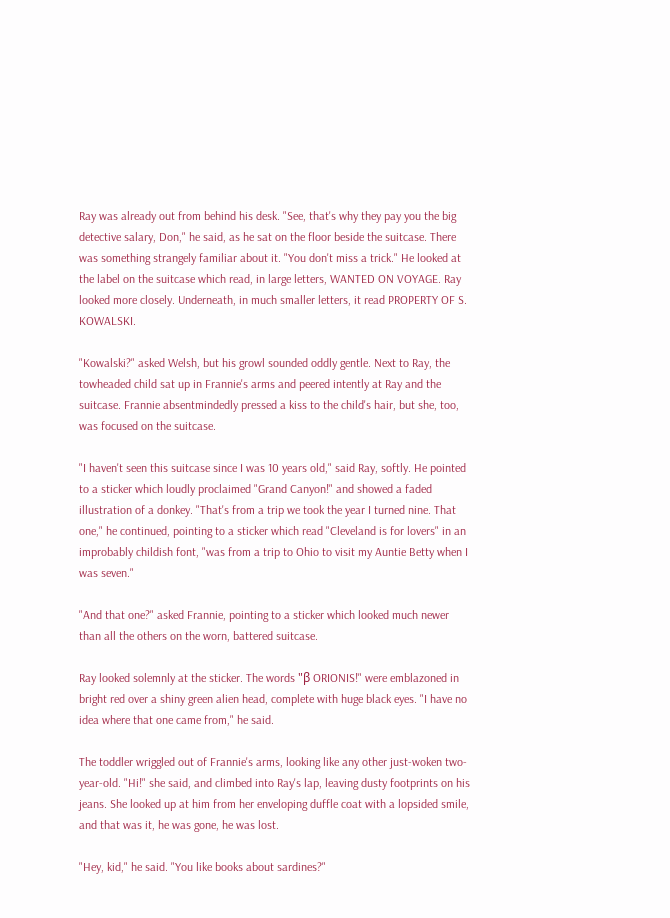Ray was already out from behind his desk. "See, that's why they pay you the big detective salary, Don," he said, as he sat on the floor beside the suitcase. There was something strangely familiar about it. "You don't miss a trick." He looked at the label on the suitcase which read, in large letters, WANTED ON VOYAGE. Ray looked more closely. Underneath, in much smaller letters, it read PROPERTY OF S. KOWALSKI.

"Kowalski?" asked Welsh, but his growl sounded oddly gentle. Next to Ray, the towheaded child sat up in Frannie's arms and peered intently at Ray and the suitcase. Frannie absentmindedly pressed a kiss to the child's hair, but she, too, was focused on the suitcase.

"I haven't seen this suitcase since I was 10 years old," said Ray, softly. He pointed to a sticker which loudly proclaimed "Grand Canyon!" and showed a faded illustration of a donkey. "That's from a trip we took the year I turned nine. That one," he continued, pointing to a sticker which read "Cleveland is for lovers" in an improbably childish font, "was from a trip to Ohio to visit my Auntie Betty when I was seven."

"And that one?" asked Frannie, pointing to a sticker which looked much newer than all the others on the worn, battered suitcase.

Ray looked solemnly at the sticker. The words "β ORIONIS!" were emblazoned in bright red over a shiny green alien head, complete with huge black eyes. "I have no idea where that one came from," he said.

The toddler wriggled out of Frannie's arms, looking like any other just-woken two-year-old. "Hi!" she said, and climbed into Ray's lap, leaving dusty footprints on his jeans. She looked up at him from her enveloping duffle coat with a lopsided smile, and that was it, he was gone, he was lost.

"Hey, kid," he said. "You like books about sardines?"